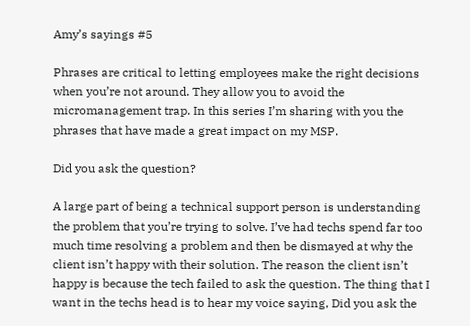Amy’s sayings #5

Phrases are critical to letting employees make the right decisions when you’re not around. They allow you to avoid the micromanagement trap. In this series I’m sharing with you the phrases that have made a great impact on my MSP.

Did you ask the question?

A large part of being a technical support person is understanding the problem that you’re trying to solve. I’ve had techs spend far too much time resolving a problem and then be dismayed at why the client isn’t happy with their solution. The reason the client isn’t happy is because the tech failed to ask the question. The thing that I want in the techs head is to hear my voice saying, Did you ask the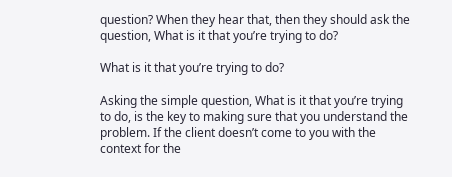question? When they hear that, then they should ask the question, What is it that you’re trying to do?

What is it that you’re trying to do?

Asking the simple question, What is it that you’re trying to do, is the key to making sure that you understand the problem. If the client doesn’t come to you with the context for the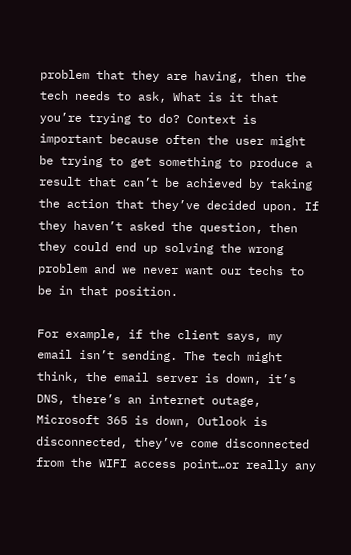problem that they are having, then the tech needs to ask, What is it that you’re trying to do? Context is important because often the user might be trying to get something to produce a result that can’t be achieved by taking the action that they’ve decided upon. If they haven’t asked the question, then they could end up solving the wrong problem and we never want our techs to be in that position.

For example, if the client says, my email isn’t sending. The tech might think, the email server is down, it’s DNS, there’s an internet outage, Microsoft 365 is down, Outlook is disconnected, they’ve come disconnected from the WIFI access point…or really any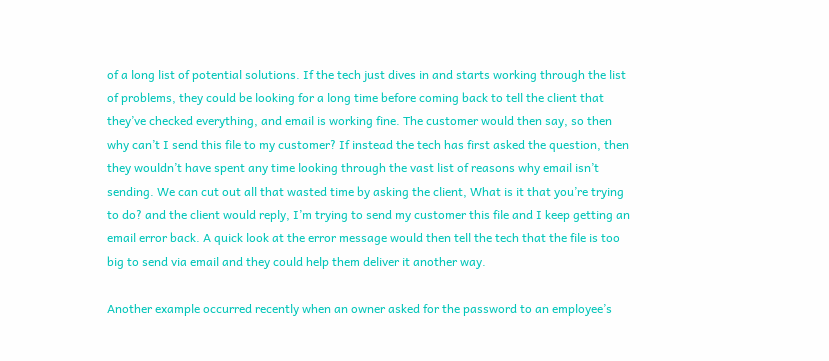of a long list of potential solutions. If the tech just dives in and starts working through the list of problems, they could be looking for a long time before coming back to tell the client that they’ve checked everything, and email is working fine. The customer would then say, so then why can’t I send this file to my customer? If instead the tech has first asked the question, then they wouldn’t have spent any time looking through the vast list of reasons why email isn’t sending. We can cut out all that wasted time by asking the client, What is it that you’re trying to do? and the client would reply, I’m trying to send my customer this file and I keep getting an email error back. A quick look at the error message would then tell the tech that the file is too big to send via email and they could help them deliver it another way.

Another example occurred recently when an owner asked for the password to an employee’s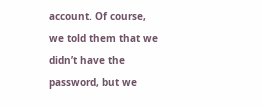account. Of course, we told them that we didn’t have the password, but we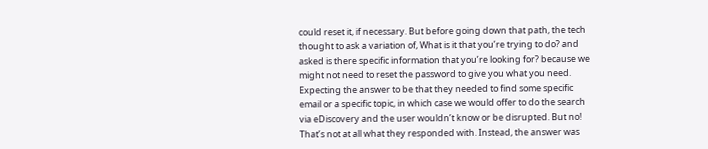could reset it, if necessary. But before going down that path, the tech thought to ask a variation of, What is it that you’re trying to do? and asked is there specific information that you’re looking for? because we might not need to reset the password to give you what you need. Expecting the answer to be that they needed to find some specific email or a specific topic, in which case we would offer to do the search via eDiscovery and the user wouldn’t know or be disrupted. But no! That’s not at all what they responded with. Instead, the answer was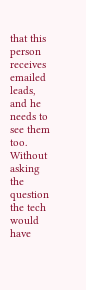that this person receives emailed leads, and he needs to see them too. Without asking the question the tech would have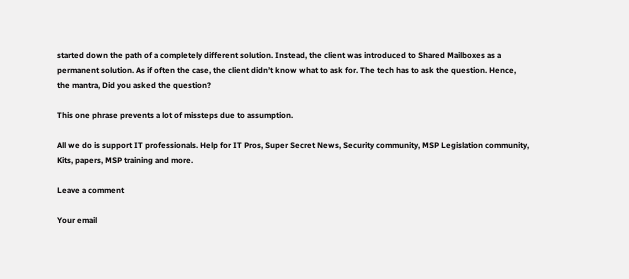started down the path of a completely different solution. Instead, the client was introduced to Shared Mailboxes as a permanent solution. As if often the case, the client didn’t know what to ask for. The tech has to ask the question. Hence, the mantra, Did you asked the question?

This one phrase prevents a lot of missteps due to assumption.

All we do is support IT professionals. Help for IT Pros, Super Secret News, Security community, MSP Legislation community, Kits, papers, MSP training and more.

Leave a comment

Your email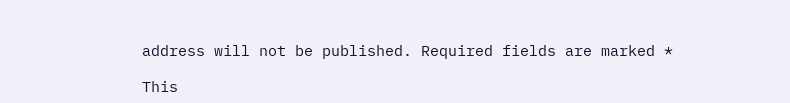address will not be published. Required fields are marked *

This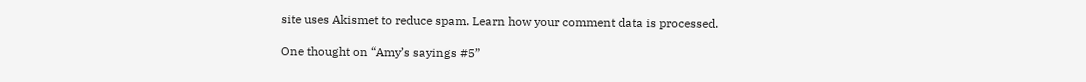site uses Akismet to reduce spam. Learn how your comment data is processed.

One thought on “Amy’s sayings #5”